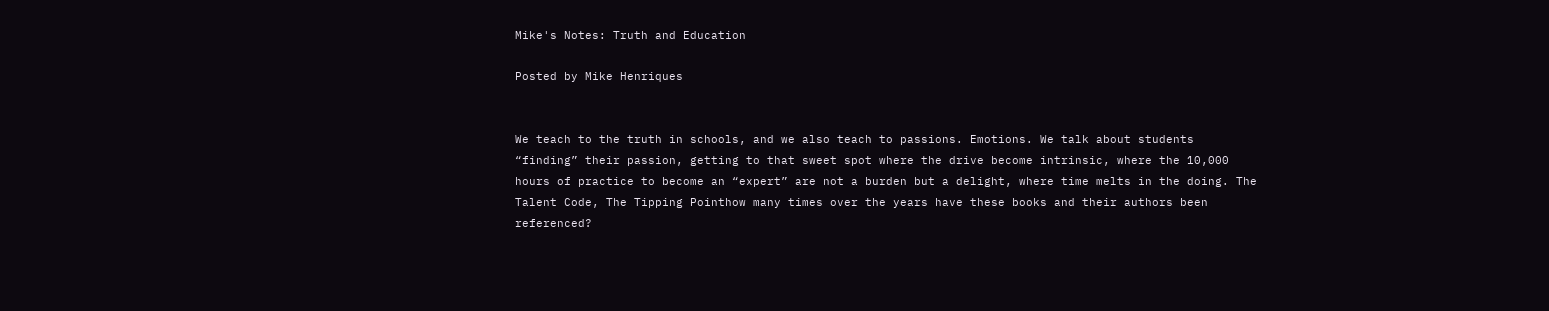Mike's Notes: Truth and Education

Posted by Mike Henriques


We teach to the truth in schools, and we also teach to passions. Emotions. We talk about students “finding” their passion, getting to that sweet spot where the drive become intrinsic, where the 10,000 hours of practice to become an “expert” are not a burden but a delight, where time melts in the doing. The Talent Code, The Tipping Pointhow many times over the years have these books and their authors been referenced?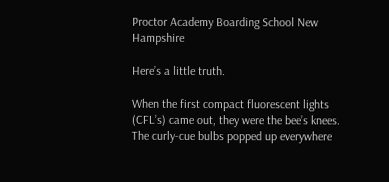Proctor Academy Boarding School New Hampshire

Here’s a little truth.

When the first compact fluorescent lights (CFL’s) came out, they were the bee’s knees. The curly-cue bulbs popped up everywhere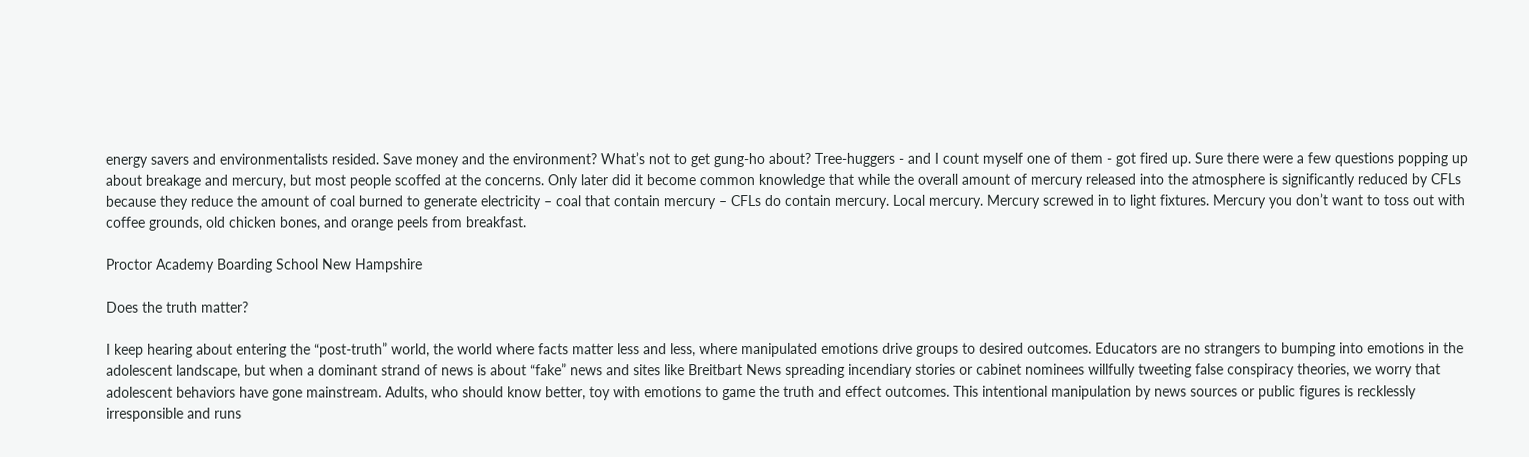energy savers and environmentalists resided. Save money and the environment? What’s not to get gung-ho about? Tree-huggers - and I count myself one of them - got fired up. Sure there were a few questions popping up about breakage and mercury, but most people scoffed at the concerns. Only later did it become common knowledge that while the overall amount of mercury released into the atmosphere is significantly reduced by CFLs because they reduce the amount of coal burned to generate electricity – coal that contain mercury – CFLs do contain mercury. Local mercury. Mercury screwed in to light fixtures. Mercury you don’t want to toss out with coffee grounds, old chicken bones, and orange peels from breakfast.

Proctor Academy Boarding School New Hampshire

Does the truth matter?

I keep hearing about entering the “post-truth” world, the world where facts matter less and less, where manipulated emotions drive groups to desired outcomes. Educators are no strangers to bumping into emotions in the adolescent landscape, but when a dominant strand of news is about “fake” news and sites like Breitbart News spreading incendiary stories or cabinet nominees willfully tweeting false conspiracy theories, we worry that adolescent behaviors have gone mainstream. Adults, who should know better, toy with emotions to game the truth and effect outcomes. This intentional manipulation by news sources or public figures is recklessly irresponsible and runs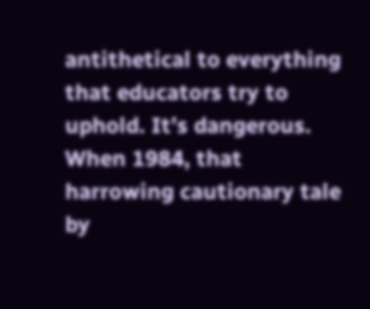antithetical to everything that educators try to uphold. It’s dangerous. When 1984, that harrowing cautionary tale by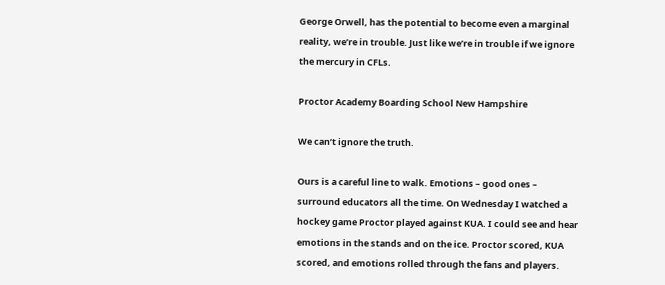George Orwell, has the potential to become even a marginal reality, we’re in trouble. Just like we’re in trouble if we ignore the mercury in CFLs.

Proctor Academy Boarding School New Hampshire

We can’t ignore the truth.

Ours is a careful line to walk. Emotions – good ones – surround educators all the time. On Wednesday I watched a hockey game Proctor played against KUA. I could see and hear emotions in the stands and on the ice. Proctor scored, KUA scored, and emotions rolled through the fans and players.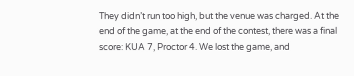They didn’t run too high, but the venue was charged. At the end of the game, at the end of the contest, there was a final score: KUA 7, Proctor 4. We lost the game, and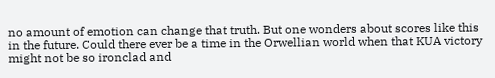no amount of emotion can change that truth. But one wonders about scores like this in the future. Could there ever be a time in the Orwellian world when that KUA victory might not be so ironclad and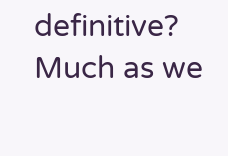definitive? Much as we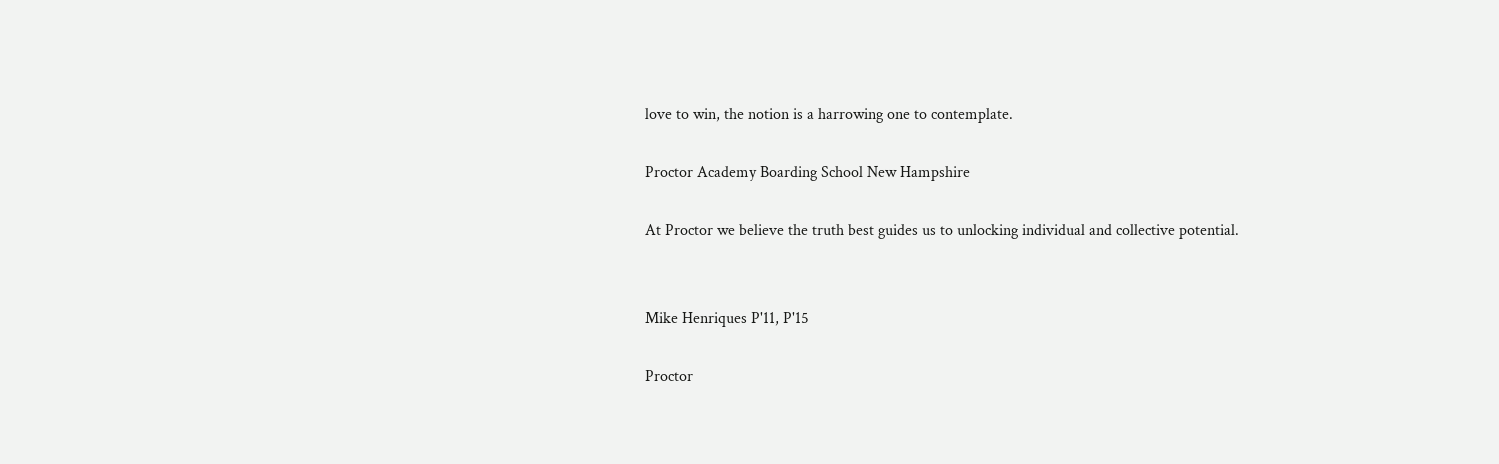love to win, the notion is a harrowing one to contemplate.

Proctor Academy Boarding School New Hampshire

At Proctor we believe the truth best guides us to unlocking individual and collective potential.


Mike Henriques P'11, P'15

Proctor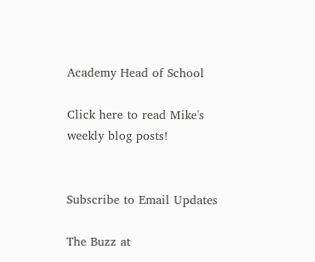Academy Head of School

Click here to read Mike's weekly blog posts!


Subscribe to Email Updates

The Buzz at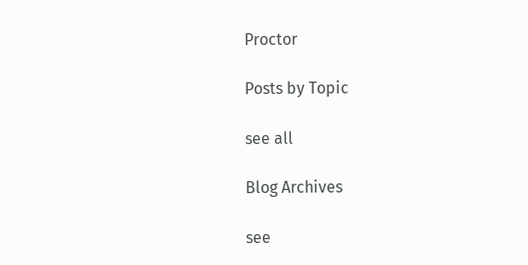Proctor

Posts by Topic

see all

Blog Archives

see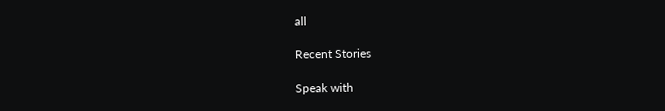all

Recent Stories

Speak with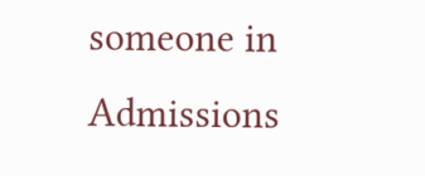someone in Admissions